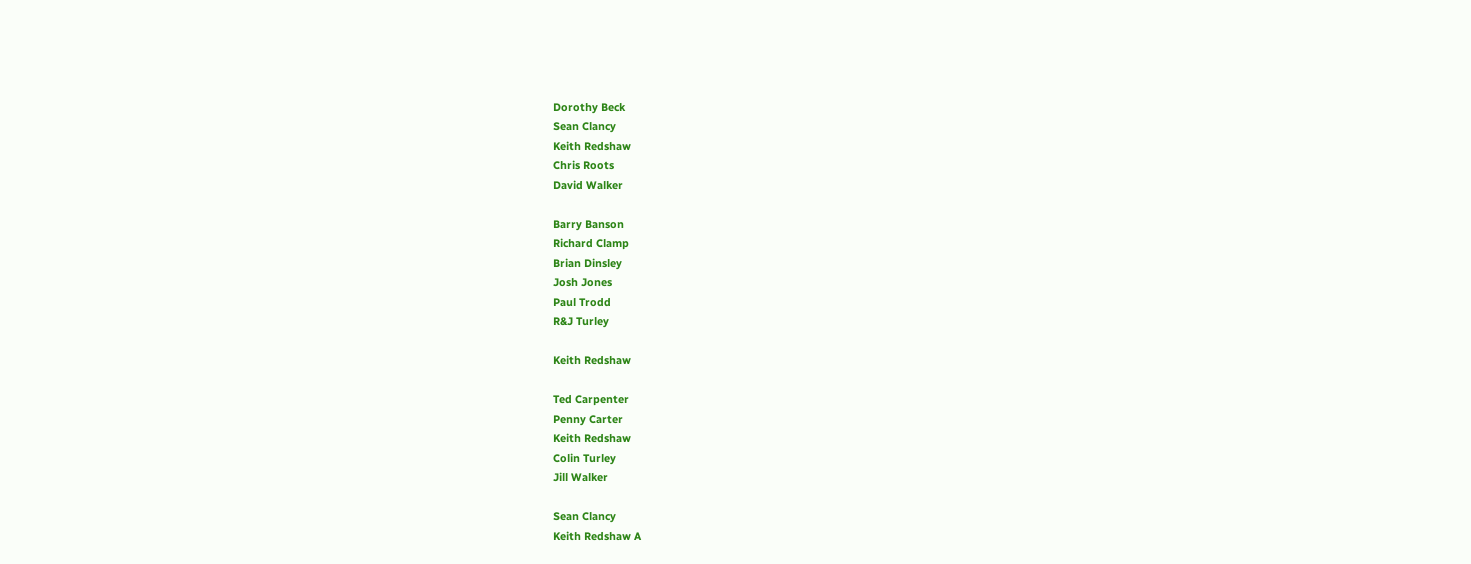Dorothy Beck
Sean Clancy
Keith Redshaw
Chris Roots
David Walker

Barry Banson
Richard Clamp
Brian Dinsley
Josh Jones
Paul Trodd
R&J Turley

Keith Redshaw

Ted Carpenter
Penny Carter
Keith Redshaw
Colin Turley
Jill Walker

Sean Clancy
Keith Redshaw A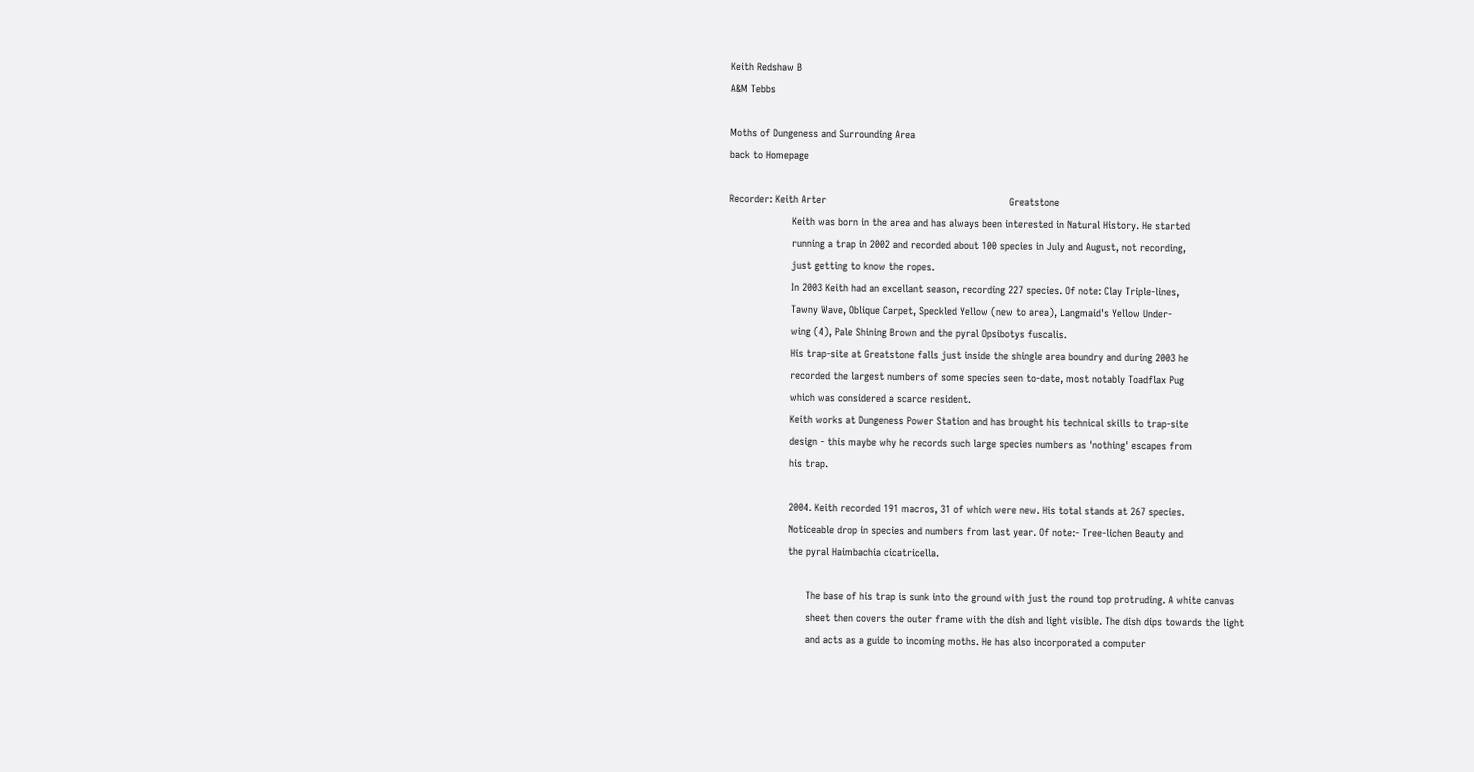Keith Redshaw B
A&M Tebbs

Moths of Dungeness and Surrounding Area
back to Homepage

Recorder: Keith Arter                                                             Greatstone
                     Keith was born in the area and has always been interested in Natural History. He started
                     running a trap in 2002 and recorded about 100 species in July and August, not recording,
                     just getting to know the ropes.
                     In 2003 Keith had an excellant season, recording 227 species. Of note: Clay Triple-lines,
                     Tawny Wave, Oblique Carpet, Speckled Yellow (new to area), Langmaid's Yellow Under-
                     wing (4), Pale Shining Brown and the pyral Opsibotys fuscalis.
                     His trap-site at Greatstone falls just inside the shingle area boundry and during 2003 he
                     recorded the largest numbers of some species seen to-date, most notably Toadflax Pug
                     which was considered a scarce resident.
                     Keith works at Dungeness Power Station and has brought his technical skills to trap-site
                     design - this maybe why he records such large species numbers as 'nothing' escapes from
                     his trap.

                     2004. Keith recorded 191 macros, 31 of which were new. His total stands at 267 species.
                     Noticeable drop in species and numbers from last year. Of note:- Tree-lichen Beauty and
                     the pyral Haimbachia cicatricella.

                           The base of his trap is sunk into the ground with just the round top protruding. A white canvas
                           sheet then covers the outer frame with the dish and light visible. The dish dips towards the light
                           and acts as a guide to incoming moths. He has also incorporated a computer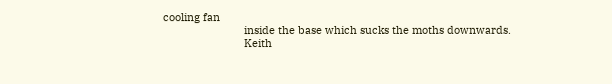cooling fan
                           inside the base which sucks the moths downwards.
                           Keith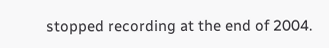stopped recording at the end of 2004.